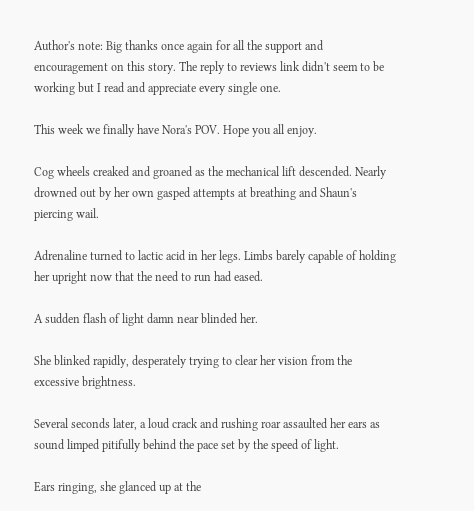Author's note: Big thanks once again for all the support and encouragement on this story. The reply to reviews link didn't seem to be working but I read and appreciate every single one.

This week we finally have Nora's POV. Hope you all enjoy.

Cog wheels creaked and groaned as the mechanical lift descended. Nearly drowned out by her own gasped attempts at breathing and Shaun's piercing wail.

Adrenaline turned to lactic acid in her legs. Limbs barely capable of holding her upright now that the need to run had eased.

A sudden flash of light damn near blinded her.

She blinked rapidly, desperately trying to clear her vision from the excessive brightness.

Several seconds later, a loud crack and rushing roar assaulted her ears as sound limped pitifully behind the pace set by the speed of light.

Ears ringing, she glanced up at the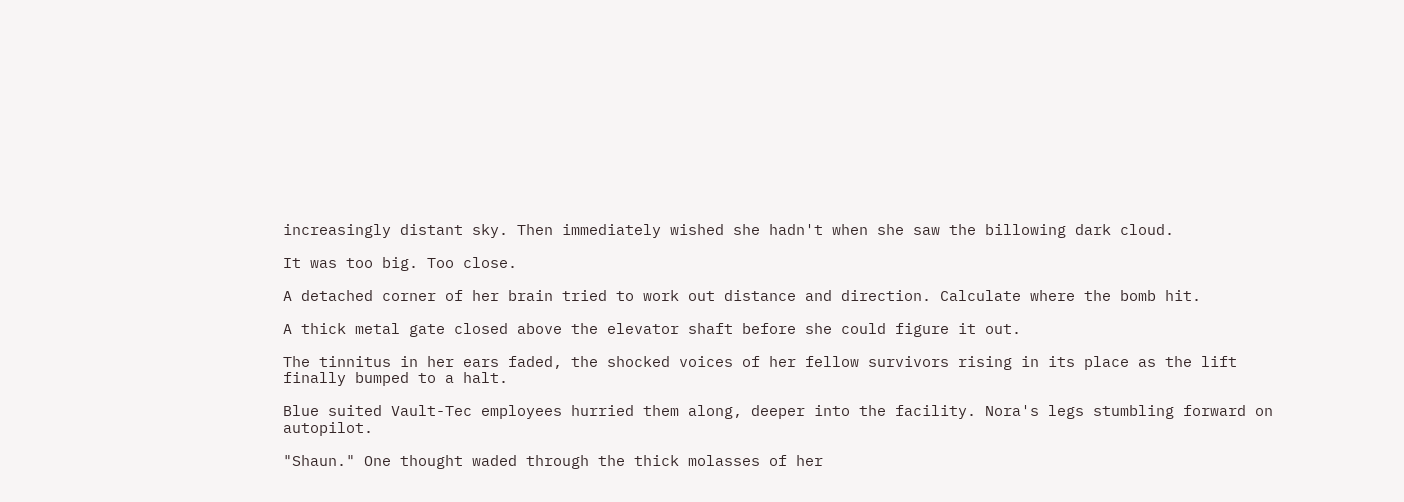increasingly distant sky. Then immediately wished she hadn't when she saw the billowing dark cloud.

It was too big. Too close.

A detached corner of her brain tried to work out distance and direction. Calculate where the bomb hit.

A thick metal gate closed above the elevator shaft before she could figure it out.

The tinnitus in her ears faded, the shocked voices of her fellow survivors rising in its place as the lift finally bumped to a halt.

Blue suited Vault-Tec employees hurried them along, deeper into the facility. Nora's legs stumbling forward on autopilot.

"Shaun." One thought waded through the thick molasses of her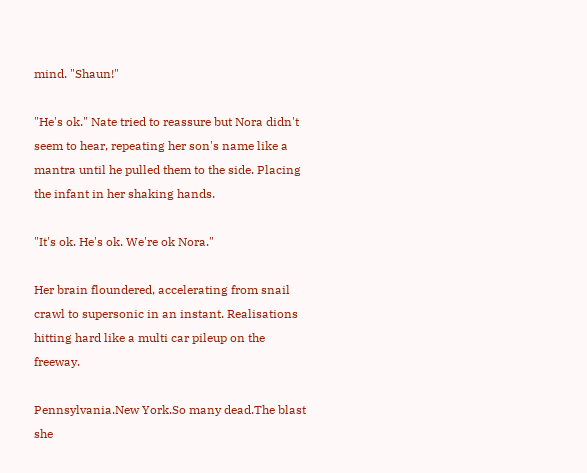mind. "Shaun!"

"He's ok." Nate tried to reassure but Nora didn't seem to hear, repeating her son's name like a mantra until he pulled them to the side. Placing the infant in her shaking hands.

"It's ok. He's ok. We're ok Nora."

Her brain floundered, accelerating from snail crawl to supersonic in an instant. Realisations hitting hard like a multi car pileup on the freeway.

Pennsylvania.New York.So many dead.The blast she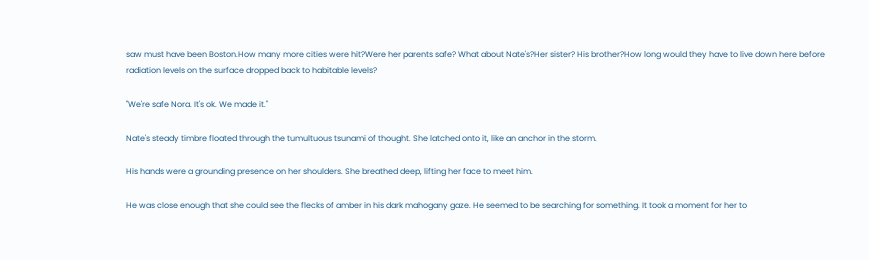saw must have been Boston.How many more cities were hit?Were her parents safe? What about Nate's?Her sister? His brother?How long would they have to live down here before radiation levels on the surface dropped back to habitable levels?

"We're safe Nora. It's ok. We made it."

Nate's steady timbre floated through the tumultuous tsunami of thought. She latched onto it, like an anchor in the storm.

His hands were a grounding presence on her shoulders. She breathed deep, lifting her face to meet him.

He was close enough that she could see the flecks of amber in his dark mahogany gaze. He seemed to be searching for something. It took a moment for her to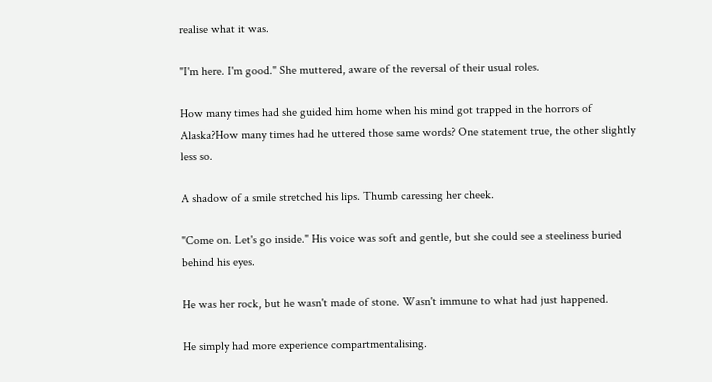realise what it was.

"I'm here. I'm good." She muttered, aware of the reversal of their usual roles.

How many times had she guided him home when his mind got trapped in the horrors of Alaska?How many times had he uttered those same words? One statement true, the other slightly less so.

A shadow of a smile stretched his lips. Thumb caressing her cheek.

"Come on. Let's go inside." His voice was soft and gentle, but she could see a steeliness buried behind his eyes.

He was her rock, but he wasn't made of stone. Wasn't immune to what had just happened.

He simply had more experience compartmentalising.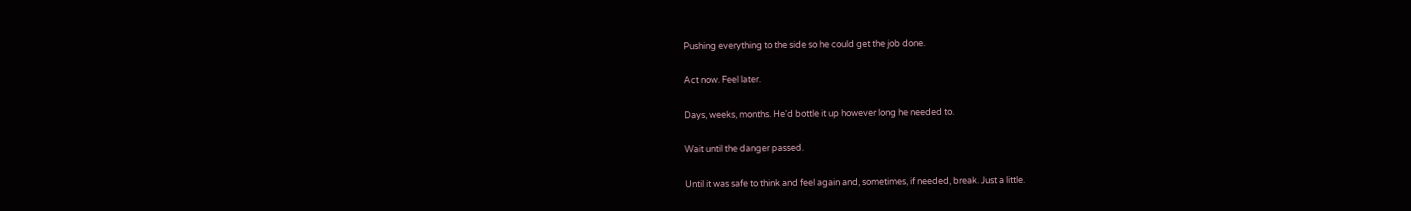Pushing everything to the side so he could get the job done.

Act now. Feel later.

Days, weeks, months. He'd bottle it up however long he needed to.

Wait until the danger passed.

Until it was safe to think and feel again and, sometimes, if needed, break. Just a little.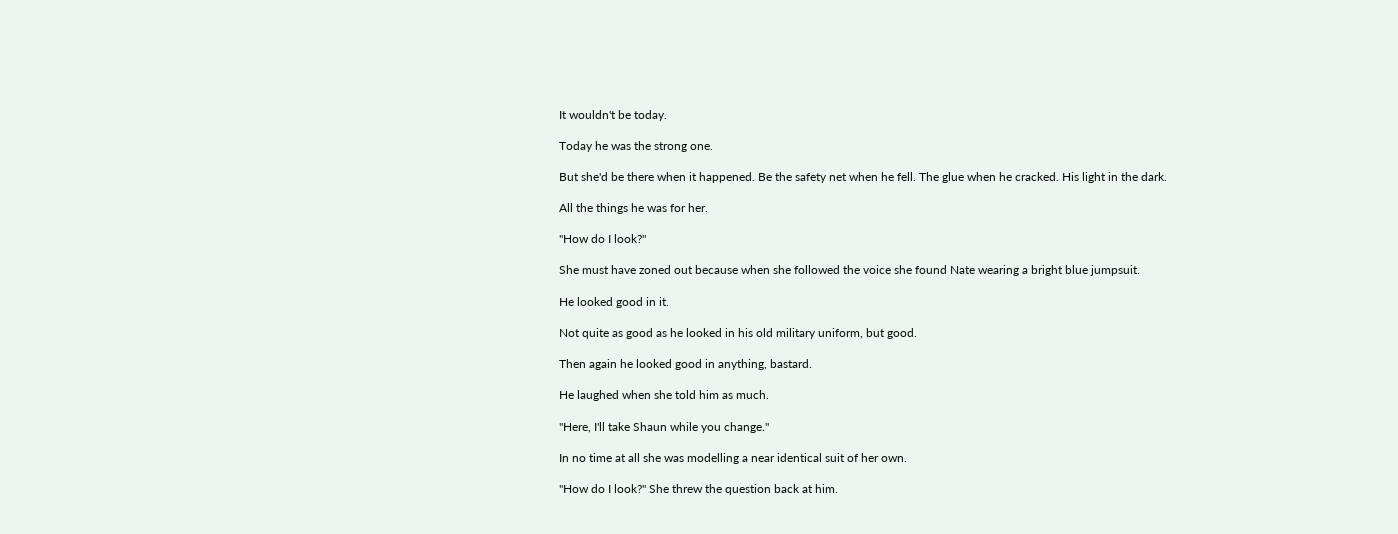It wouldn't be today.

Today he was the strong one.

But she'd be there when it happened. Be the safety net when he fell. The glue when he cracked. His light in the dark.

All the things he was for her.

"How do I look?"

She must have zoned out because when she followed the voice she found Nate wearing a bright blue jumpsuit.

He looked good in it.

Not quite as good as he looked in his old military uniform, but good.

Then again he looked good in anything, bastard.

He laughed when she told him as much.

"Here, I'll take Shaun while you change."

In no time at all she was modelling a near identical suit of her own.

"How do I look?" She threw the question back at him.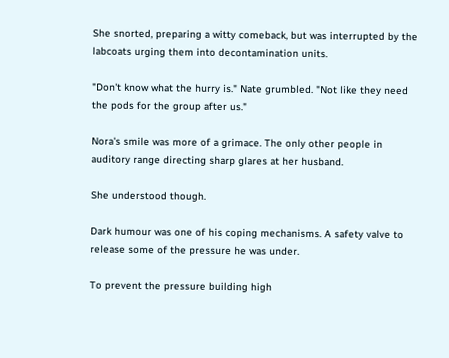She snorted, preparing a witty comeback, but was interrupted by the labcoats urging them into decontamination units.

"Don't know what the hurry is." Nate grumbled. "Not like they need the pods for the group after us."

Nora's smile was more of a grimace. The only other people in auditory range directing sharp glares at her husband.

She understood though.

Dark humour was one of his coping mechanisms. A safety valve to release some of the pressure he was under.

To prevent the pressure building high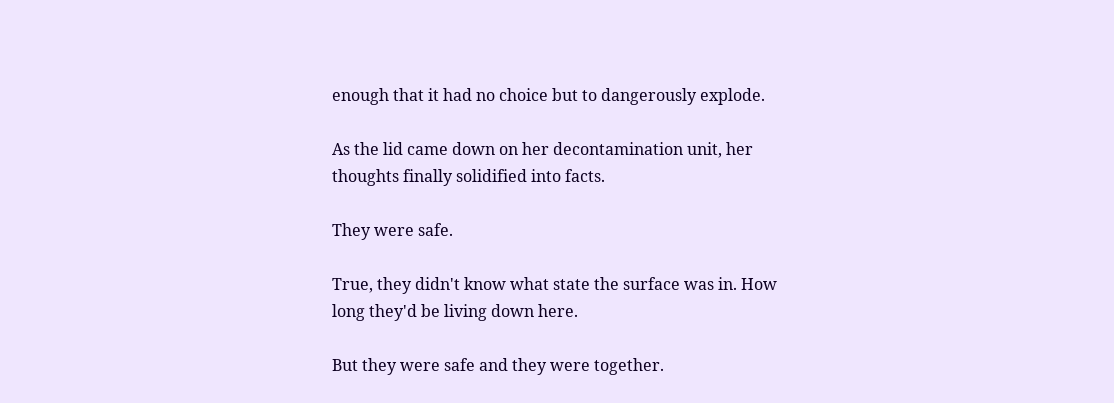enough that it had no choice but to dangerously explode.

As the lid came down on her decontamination unit, her thoughts finally solidified into facts.

They were safe.

True, they didn't know what state the surface was in. How long they'd be living down here.

But they were safe and they were together.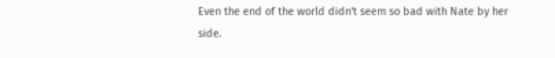Even the end of the world didn't seem so bad with Nate by her side.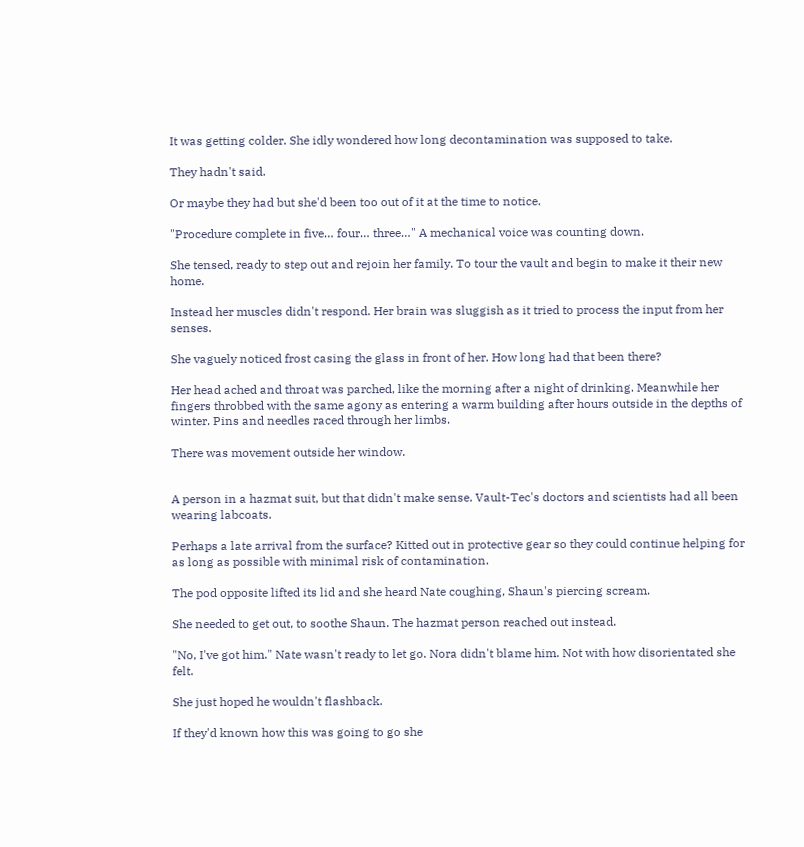It was getting colder. She idly wondered how long decontamination was supposed to take.

They hadn't said.

Or maybe they had but she'd been too out of it at the time to notice.

"Procedure complete in five… four… three…" A mechanical voice was counting down.

She tensed, ready to step out and rejoin her family. To tour the vault and begin to make it their new home.

Instead her muscles didn't respond. Her brain was sluggish as it tried to process the input from her senses.

She vaguely noticed frost casing the glass in front of her. How long had that been there?

Her head ached and throat was parched, like the morning after a night of drinking. Meanwhile her fingers throbbed with the same agony as entering a warm building after hours outside in the depths of winter. Pins and needles raced through her limbs.

There was movement outside her window.


A person in a hazmat suit, but that didn't make sense. Vault-Tec's doctors and scientists had all been wearing labcoats.

Perhaps a late arrival from the surface? Kitted out in protective gear so they could continue helping for as long as possible with minimal risk of contamination.

The pod opposite lifted its lid and she heard Nate coughing, Shaun's piercing scream.

She needed to get out, to soothe Shaun. The hazmat person reached out instead.

"No, I've got him." Nate wasn't ready to let go. Nora didn't blame him. Not with how disorientated she felt.

She just hoped he wouldn't flashback.

If they'd known how this was going to go she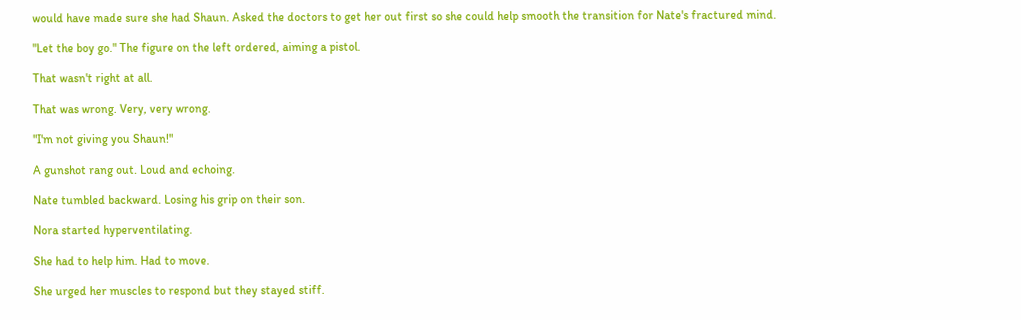would have made sure she had Shaun. Asked the doctors to get her out first so she could help smooth the transition for Nate's fractured mind.

"Let the boy go." The figure on the left ordered, aiming a pistol.

That wasn't right at all.

That was wrong. Very, very wrong.

"I'm not giving you Shaun!"

A gunshot rang out. Loud and echoing.

Nate tumbled backward. Losing his grip on their son.

Nora started hyperventilating.

She had to help him. Had to move.

She urged her muscles to respond but they stayed stiff.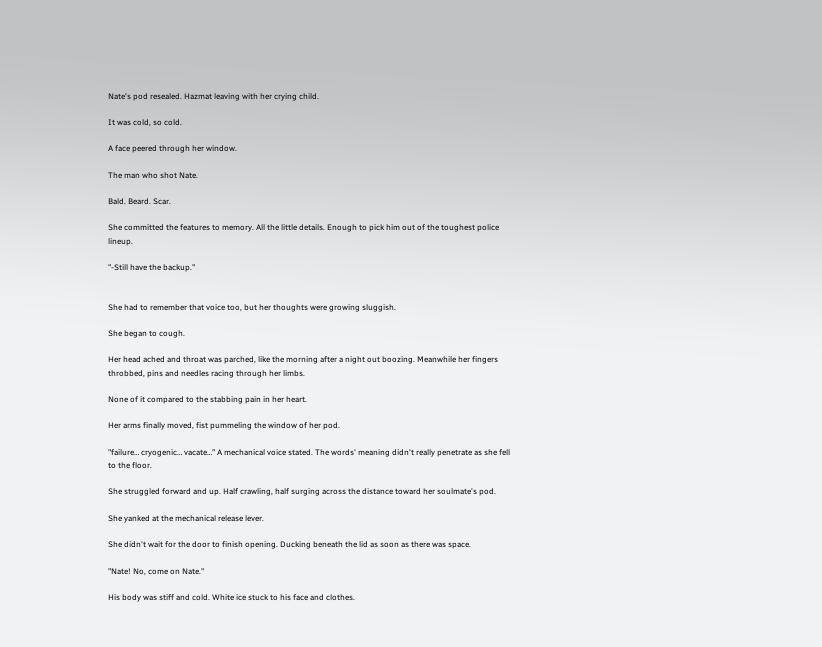Nate's pod resealed. Hazmat leaving with her crying child.

It was cold, so cold.

A face peered through her window.

The man who shot Nate.

Bald. Beard. Scar.

She committed the features to memory. All the little details. Enough to pick him out of the toughest police lineup.

"-Still have the backup."


She had to remember that voice too, but her thoughts were growing sluggish.

She began to cough.

Her head ached and throat was parched, like the morning after a night out boozing. Meanwhile her fingers throbbed, pins and needles racing through her limbs.

None of it compared to the stabbing pain in her heart.

Her arms finally moved, fist pummeling the window of her pod.

"failure… cryogenic… vacate…" A mechanical voice stated. The words' meaning didn't really penetrate as she fell to the floor.

She struggled forward and up. Half crawling, half surging across the distance toward her soulmate's pod.

She yanked at the mechanical release lever.

She didn't wait for the door to finish opening. Ducking beneath the lid as soon as there was space.

"Nate! No, come on Nate."

His body was stiff and cold. White ice stuck to his face and clothes.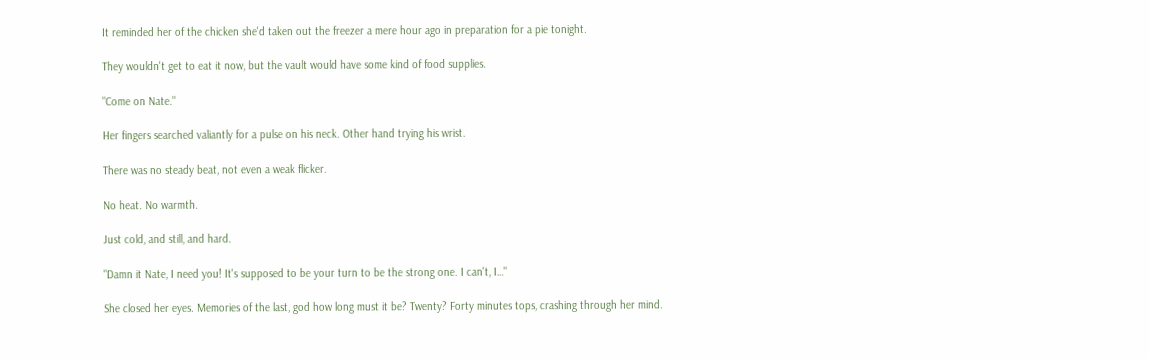It reminded her of the chicken she'd taken out the freezer a mere hour ago in preparation for a pie tonight.

They wouldn't get to eat it now, but the vault would have some kind of food supplies.

"Come on Nate."

Her fingers searched valiantly for a pulse on his neck. Other hand trying his wrist.

There was no steady beat, not even a weak flicker.

No heat. No warmth.

Just cold, and still, and hard.

"Damn it Nate, I need you! It's supposed to be your turn to be the strong one. I can't, I…"

She closed her eyes. Memories of the last, god how long must it be? Twenty? Forty minutes tops, crashing through her mind.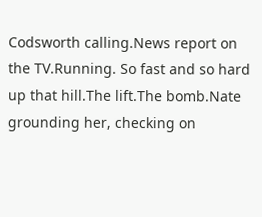Codsworth calling.News report on the TV.Running. So fast and so hard up that hill.The lift.The bomb.Nate grounding her, checking on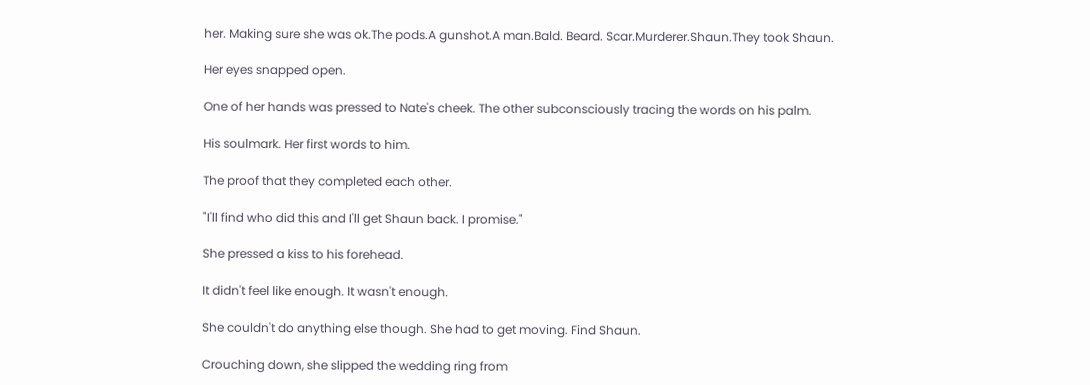her. Making sure she was ok.The pods.A gunshot.A man.Bald. Beard. Scar.Murderer.Shaun.They took Shaun.

Her eyes snapped open.

One of her hands was pressed to Nate's cheek. The other subconsciously tracing the words on his palm.

His soulmark. Her first words to him.

The proof that they completed each other.

"I'll find who did this and I'll get Shaun back. I promise."

She pressed a kiss to his forehead.

It didn't feel like enough. It wasn't enough.

She couldn't do anything else though. She had to get moving. Find Shaun.

Crouching down, she slipped the wedding ring from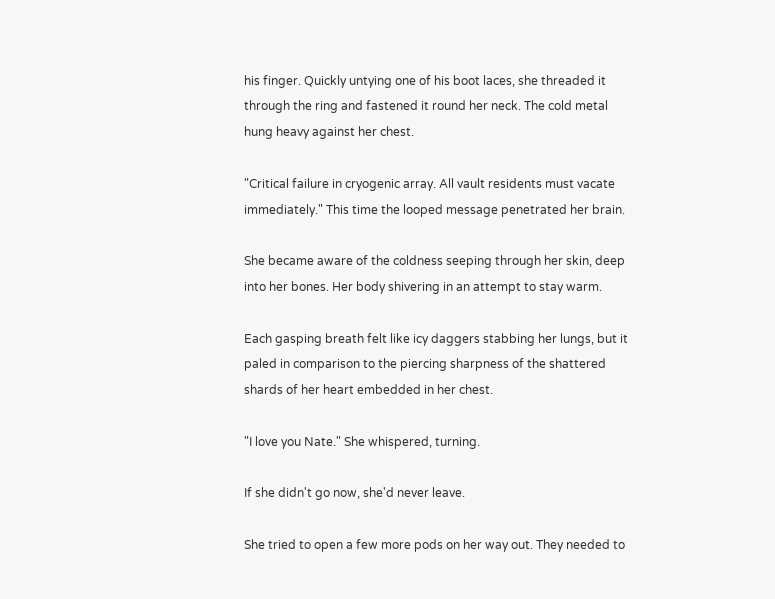his finger. Quickly untying one of his boot laces, she threaded it through the ring and fastened it round her neck. The cold metal hung heavy against her chest.

"Critical failure in cryogenic array. All vault residents must vacate immediately." This time the looped message penetrated her brain.

She became aware of the coldness seeping through her skin, deep into her bones. Her body shivering in an attempt to stay warm.

Each gasping breath felt like icy daggers stabbing her lungs, but it paled in comparison to the piercing sharpness of the shattered shards of her heart embedded in her chest.

"I love you Nate." She whispered, turning.

If she didn't go now, she'd never leave.

She tried to open a few more pods on her way out. They needed to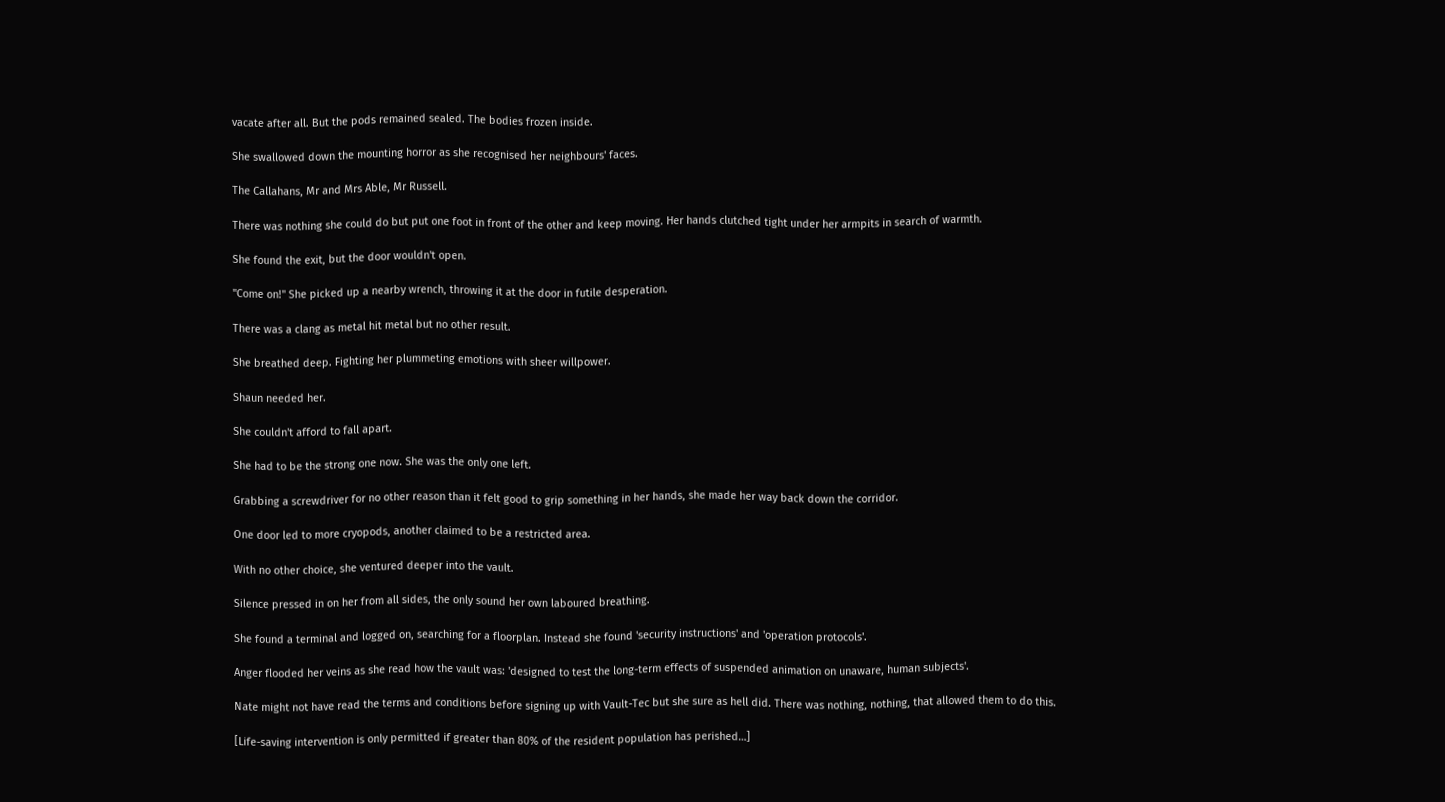vacate after all. But the pods remained sealed. The bodies frozen inside.

She swallowed down the mounting horror as she recognised her neighbours' faces.

The Callahans, Mr and Mrs Able, Mr Russell.

There was nothing she could do but put one foot in front of the other and keep moving. Her hands clutched tight under her armpits in search of warmth.

She found the exit, but the door wouldn't open.

"Come on!" She picked up a nearby wrench, throwing it at the door in futile desperation.

There was a clang as metal hit metal but no other result.

She breathed deep. Fighting her plummeting emotions with sheer willpower.

Shaun needed her.

She couldn't afford to fall apart.

She had to be the strong one now. She was the only one left.

Grabbing a screwdriver for no other reason than it felt good to grip something in her hands, she made her way back down the corridor.

One door led to more cryopods, another claimed to be a restricted area.

With no other choice, she ventured deeper into the vault.

Silence pressed in on her from all sides, the only sound her own laboured breathing.

She found a terminal and logged on, searching for a floorplan. Instead she found 'security instructions' and 'operation protocols'.

Anger flooded her veins as she read how the vault was: 'designed to test the long-term effects of suspended animation on unaware, human subjects'.

Nate might not have read the terms and conditions before signing up with Vault-Tec but she sure as hell did. There was nothing, nothing, that allowed them to do this.

[Life-saving intervention is only permitted if greater than 80% of the resident population has perished…]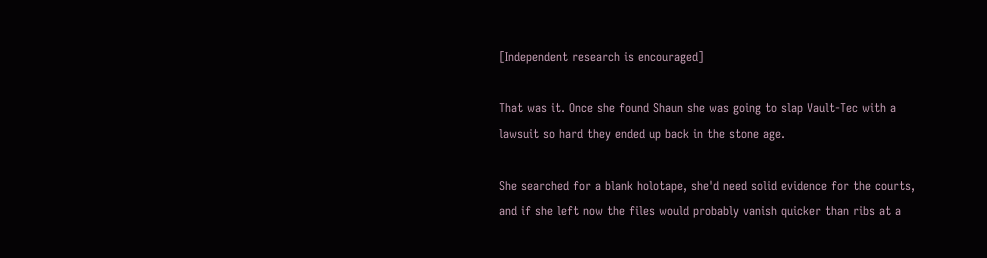[Independent research is encouraged]

That was it. Once she found Shaun she was going to slap Vault-Tec with a lawsuit so hard they ended up back in the stone age.

She searched for a blank holotape, she'd need solid evidence for the courts, and if she left now the files would probably vanish quicker than ribs at a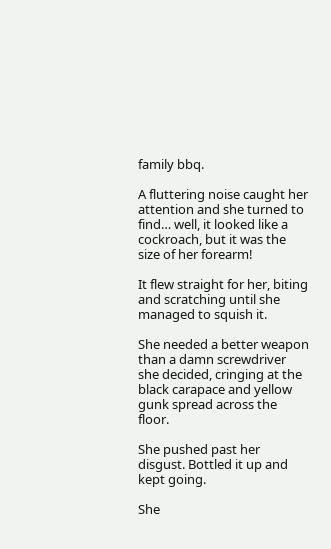family bbq.

A fluttering noise caught her attention and she turned to find… well, it looked like a cockroach, but it was the size of her forearm!

It flew straight for her, biting and scratching until she managed to squish it.

She needed a better weapon than a damn screwdriver she decided, cringing at the black carapace and yellow gunk spread across the floor.

She pushed past her disgust. Bottled it up and kept going.

She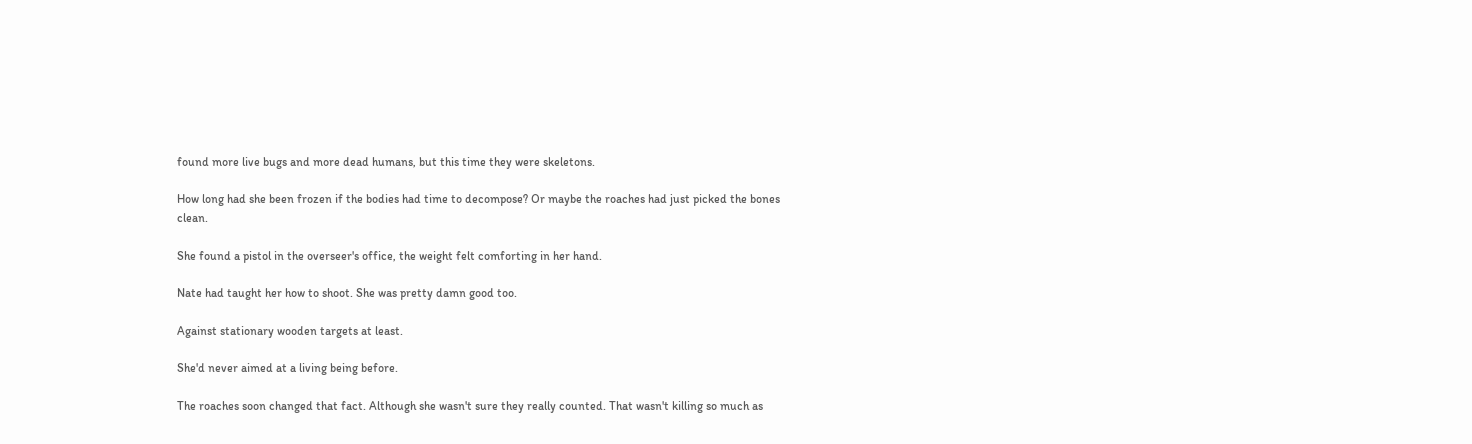found more live bugs and more dead humans, but this time they were skeletons.

How long had she been frozen if the bodies had time to decompose? Or maybe the roaches had just picked the bones clean.

She found a pistol in the overseer's office, the weight felt comforting in her hand.

Nate had taught her how to shoot. She was pretty damn good too.

Against stationary wooden targets at least.

She'd never aimed at a living being before.

The roaches soon changed that fact. Although she wasn't sure they really counted. That wasn't killing so much as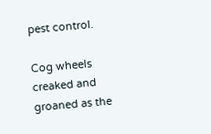pest control.

Cog wheels creaked and groaned as the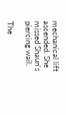mechanical lift ascended. She missed Shaun's piercing wail.

The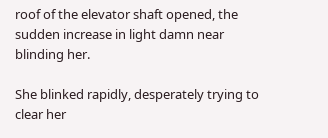roof of the elevator shaft opened, the sudden increase in light damn near blinding her.

She blinked rapidly, desperately trying to clear her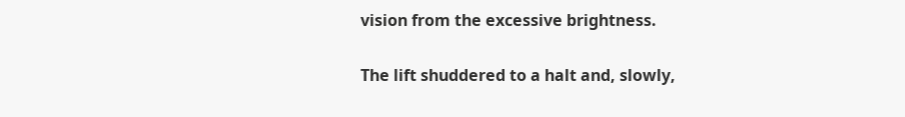vision from the excessive brightness.

The lift shuddered to a halt and, slowly,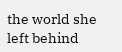the world she left behind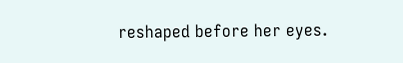reshaped before her eyes.